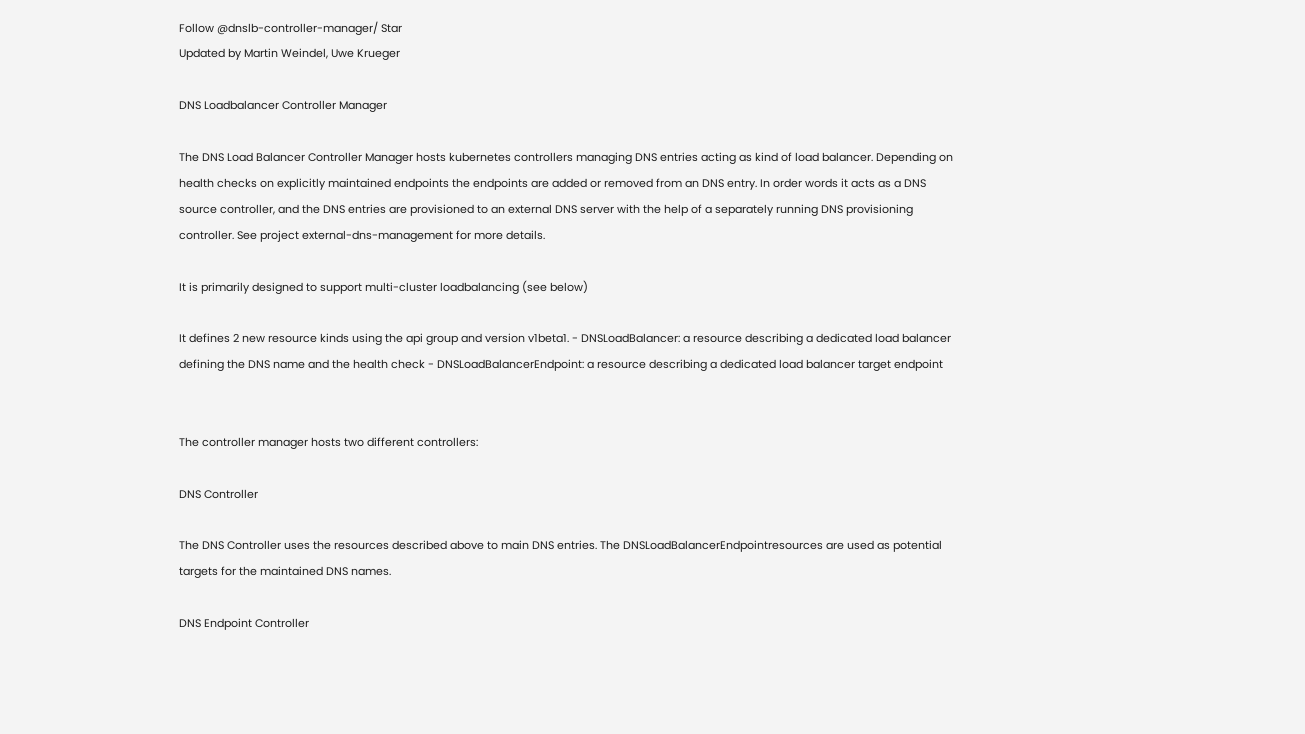Follow @dnslb-controller-manager/ Star
Updated by Martin Weindel, Uwe Krueger

DNS Loadbalancer Controller Manager

The DNS Load Balancer Controller Manager hosts kubernetes controllers managing DNS entries acting as kind of load balancer. Depending on health checks on explicitly maintained endpoints the endpoints are added or removed from an DNS entry. In order words it acts as a DNS source controller, and the DNS entries are provisioned to an external DNS server with the help of a separately running DNS provisioning controller. See project external-dns-management for more details.

It is primarily designed to support multi-cluster loadbalancing (see below)

It defines 2 new resource kinds using the api group and version v1beta1. - DNSLoadBalancer: a resource describing a dedicated load balancer defining the DNS name and the health check - DNSLoadBalancerEndpoint: a resource describing a dedicated load balancer target endpoint


The controller manager hosts two different controllers:

DNS Controller

The DNS Controller uses the resources described above to main DNS entries. The DNSLoadBalancerEndpointresources are used as potential targets for the maintained DNS names.

DNS Endpoint Controller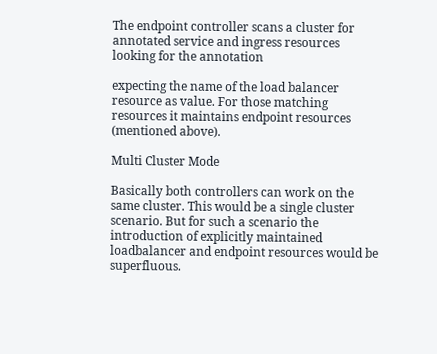The endpoint controller scans a cluster for annotated service and ingress resources looking for the annotation

expecting the name of the load balancer resource as value. For those matching resources it maintains endpoint resources (mentioned above).

Multi Cluster Mode

Basically both controllers can work on the same cluster. This would be a single cluster scenario. But for such a scenario the introduction of explicitly maintained loadbalancer and endpoint resources would be superfluous.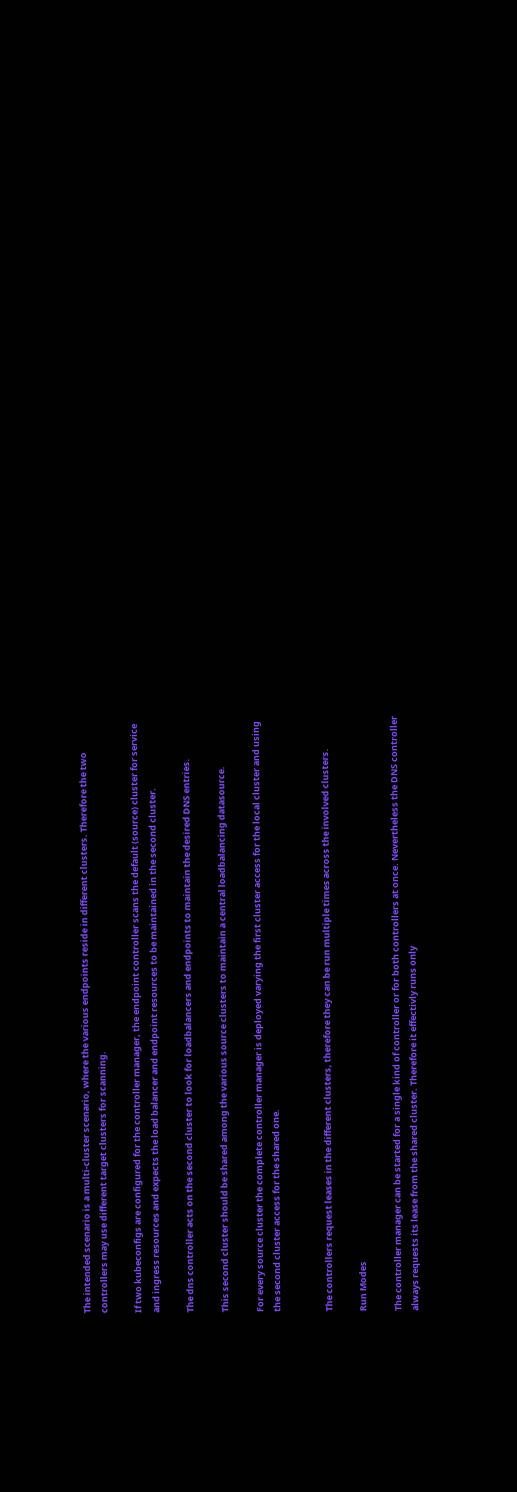The intended scenario is a multi-cluster scenario, where the various endpoints reside in different clusters. Therefore the two controllers may use different target clusters for scanning.

If two kubeconfigs are configured for the controller manager, the endpoint controller scans the default (source) cluster for service and ingress resources and expects the load balancer and endpoint resources to be maintained in the second cluster.

The dns controller acts on the second cluster to look for loadbalancers and endpoints to maintain the desired DNS entries.

This second cluster should be shared among the various source clusters to maintain a central loadbalancing datasource.

For every source cluster the complete controller manager is deployed varying the first cluster access for the local cluster and using the second cluster access for the shared one.


The controllers request leases in the different clusters, therefore they can be run multiple times across the involved clusters.

Run Modes

The controller manager can be started for a single kind of controller or for both controllers at once. Nevertheless the DNS controller always requests its lease from the shared cluster. Therefore it effectivly runs only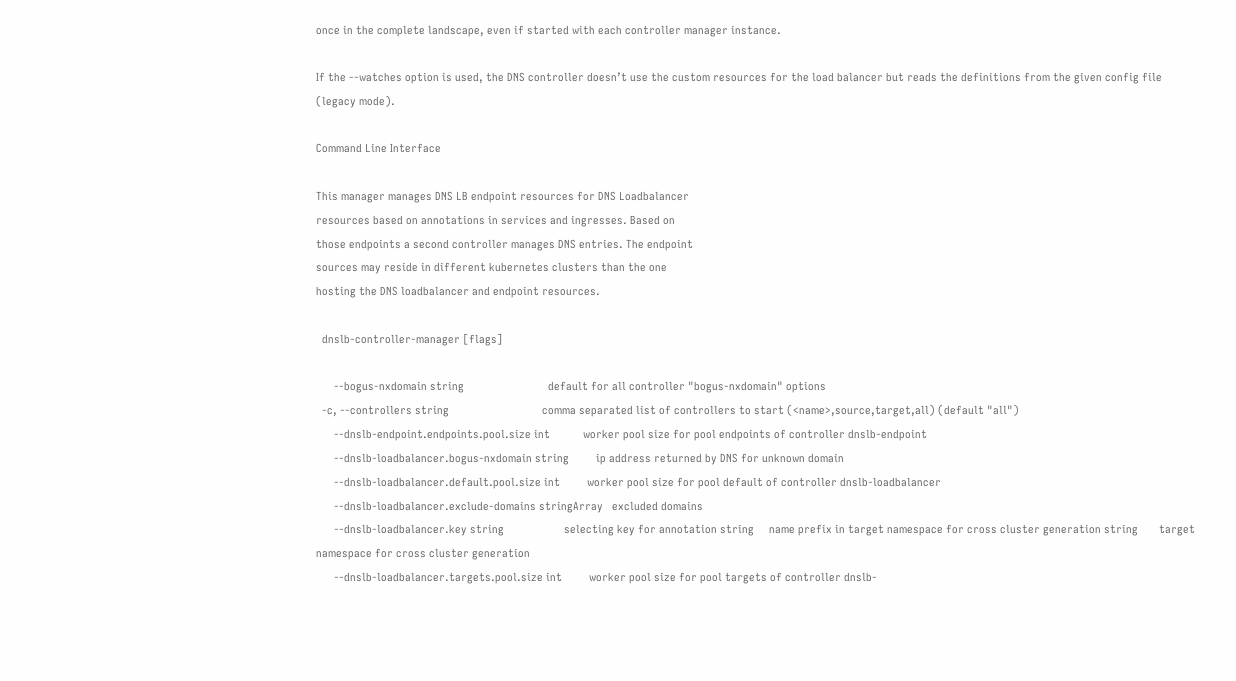once in the complete landscape, even if started with each controller manager instance.

If the --watches option is used, the DNS controller doesn’t use the custom resources for the load balancer but reads the definitions from the given config file (legacy mode).

Command Line Interface

This manager manages DNS LB endpoint resources for DNS Loadbalancer
resources based on annotations in services and ingresses. Based on
those endpoints a second controller manages DNS entries. The endpoint
sources may reside in different kubernetes clusters than the one
hosting the DNS loadbalancer and endpoint resources.

  dnslb-controller-manager [flags]

      --bogus-nxdomain string                            default for all controller "bogus-nxdomain" options
  -c, --controllers string                               comma separated list of controllers to start (<name>,source,target,all) (default "all")
      --dnslb-endpoint.endpoints.pool.size int           worker pool size for pool endpoints of controller dnslb-endpoint
      --dnslb-loadbalancer.bogus-nxdomain string         ip address returned by DNS for unknown domain
      --dnslb-loadbalancer.default.pool.size int         worker pool size for pool default of controller dnslb-loadbalancer
      --dnslb-loadbalancer.exclude-domains stringArray   excluded domains
      --dnslb-loadbalancer.key string                    selecting key for annotation string     name prefix in target namespace for cross cluster generation string       target namespace for cross cluster generation
      --dnslb-loadbalancer.targets.pool.size int         worker pool size for pool targets of controller dnslb-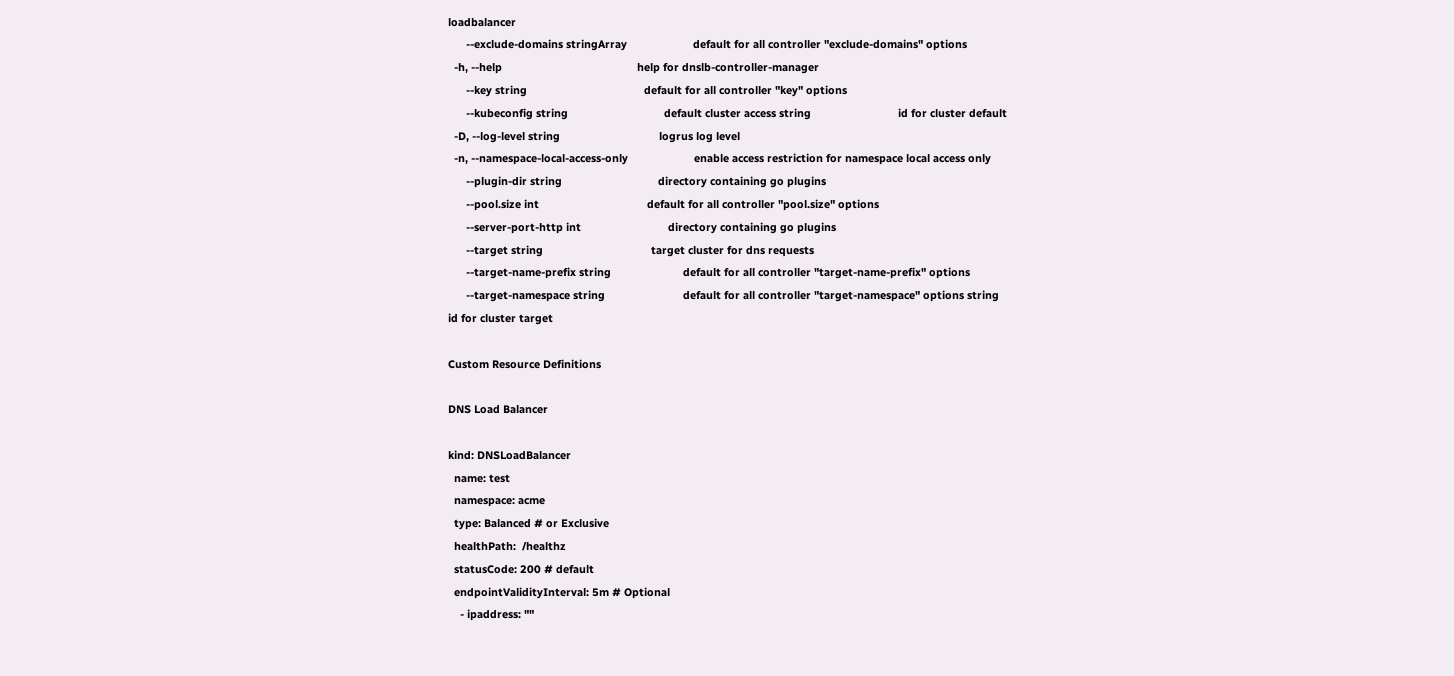loadbalancer
      --exclude-domains stringArray                      default for all controller "exclude-domains" options
  -h, --help                                             help for dnslb-controller-manager
      --key string                                       default for all controller "key" options
      --kubeconfig string                                default cluster access string                             id for cluster default
  -D, --log-level string                                 logrus log level
  -n, --namespace-local-access-only                      enable access restriction for namespace local access only
      --plugin-dir string                                directory containing go plugins
      --pool.size int                                    default for all controller "pool.size" options
      --server-port-http int                             directory containing go plugins
      --target string                                    target cluster for dns requests
      --target-name-prefix string                        default for all controller "target-name-prefix" options
      --target-namespace string                          default for all controller "target-namespace" options string                                 id for cluster target

Custom Resource Definitions

DNS Load Balancer

kind: DNSLoadBalancer
  name: test
  namespace: acme
  type: Balanced # or Exclusive
  healthPath:  /healthz
  statusCode: 200 # default
  endpointValidityInterval: 5m # Optional
    - ipaddress: ""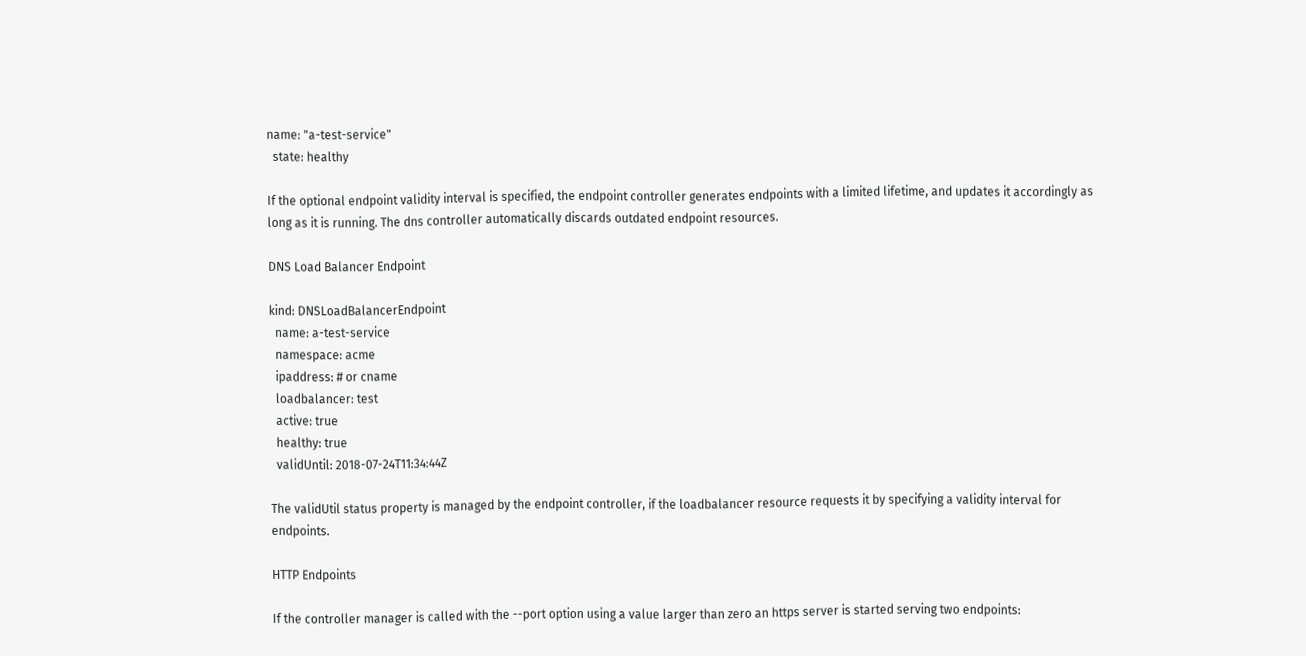name: "a-test-service"
  state: healthy

If the optional endpoint validity interval is specified, the endpoint controller generates endpoints with a limited lifetime, and updates it accordingly as long as it is running. The dns controller automatically discards outdated endpoint resources.

DNS Load Balancer Endpoint

kind: DNSLoadBalancerEndpoint
  name: a-test-service
  namespace: acme
  ipaddress: # or cname
  loadbalancer: test
  active: true
  healthy: true
  validUntil: 2018-07-24T11:34:44Z

The validUtil status property is managed by the endpoint controller, if the loadbalancer resource requests it by specifying a validity interval for endpoints.

HTTP Endpoints

If the controller manager is called with the --port option using a value larger than zero an https server is started serving two endpoints: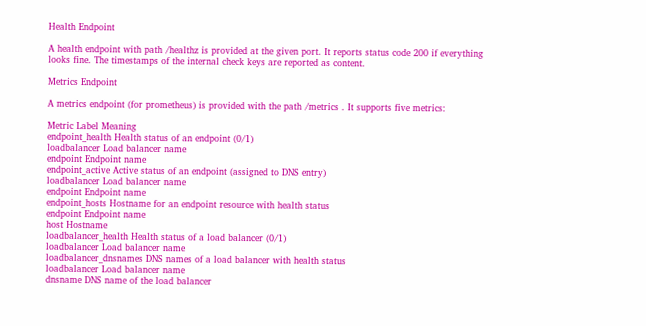Health Endpoint

A health endpoint with path /healthz is provided at the given port. It reports status code 200 if everything looks fine. The timestamps of the internal check keys are reported as content.

Metrics Endpoint

A metrics endpoint (for prometheus) is provided with the path /metrics . It supports five metrics:

Metric Label Meaning
endpoint_health Health status of an endpoint (0/1)
loadbalancer Load balancer name
endpoint Endpoint name
endpoint_active Active status of an endpoint (assigned to DNS entry)
loadbalancer Load balancer name
endpoint Endpoint name
endpoint_hosts Hostname for an endpoint resource with health status
endpoint Endpoint name
host Hostname
loadbalancer_health Health status of a load balancer (0/1)
loadbalancer Load balancer name
loadbalancer_dnsnames DNS names of a load balancer with health status
loadbalancer Load balancer name
dnsname DNS name of the load balancer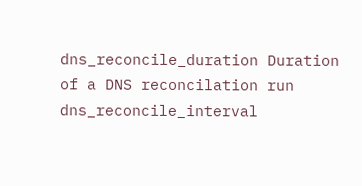dns_reconcile_duration Duration of a DNS reconcilation run
dns_reconcile_interval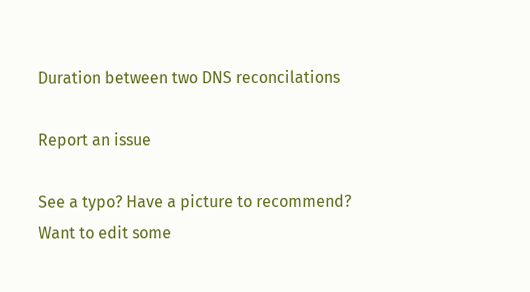Duration between two DNS reconcilations

Report an issue

See a typo? Have a picture to recommend? Want to edit some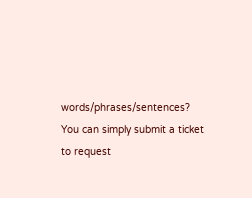words/phrases/sentences? You can simply submit a ticket to request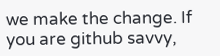we make the change. If you are github savvy,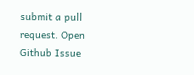submit a pull request. Open Github Issue